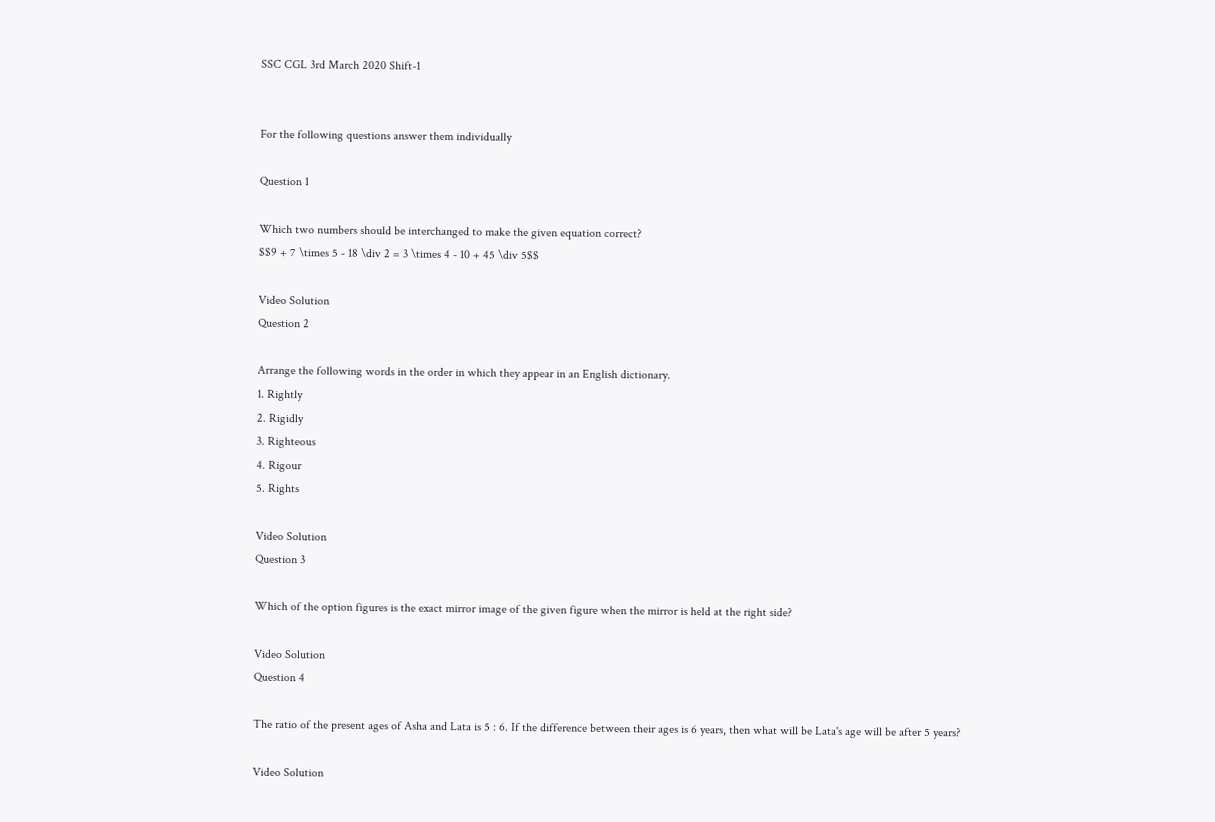SSC CGL 3rd March 2020 Shift-1


For the following questions answer them individually

Question 1

Which two numbers should be interchanged to make the given equation correct?
$$9 + 7 \times 5 - 18 \div 2 = 3 \times 4 - 10 + 45 \div 5$$

Video Solution
Question 2

Arrange the following words in the order in which they appear in an English dictionary.
1. Rightly
2. Rigidly
3. Righteous
4. Rigour
5. Rights

Video Solution
Question 3

Which of the option figures is the exact mirror image of the given figure when the mirror is held at the right side?

Video Solution
Question 4

The ratio of the present ages of Asha and Lata is 5 : 6. If the difference between their ages is 6 years, then what will be Lata's age will be after 5 years?

Video Solution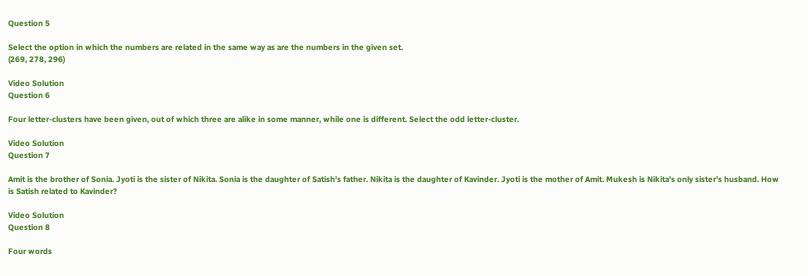Question 5

Select the option in which the numbers are related in the same way as are the numbers in the given set.
(269, 278, 296)

Video Solution
Question 6

Four letter-clusters have been given, out of which three are alike in some manner, while one is different. Select the odd letter-cluster.

Video Solution
Question 7

Amit is the brother of Sonia. Jyoti is the sister of Nikita. Sonia is the daughter of Satish’s father. Nikita is the daughter of Kavinder. Jyoti is the mother of Amit. Mukesh is Nikita’s only sister’s husband. How is Satish related to Kavinder?

Video Solution
Question 8

Four words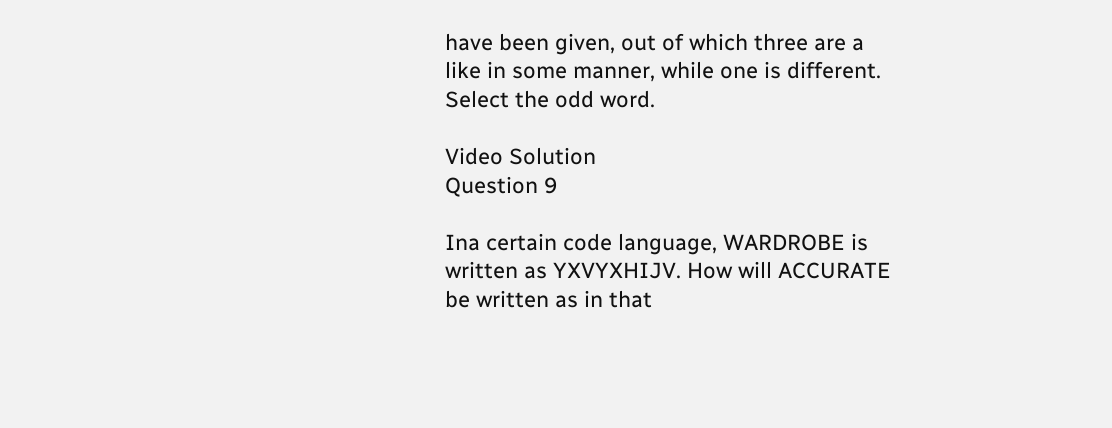have been given, out of which three are a like in some manner, while one is different. Select the odd word.

Video Solution
Question 9

Ina certain code language, WARDROBE is written as YXVYXHIJV. How will ACCURATE be written as in that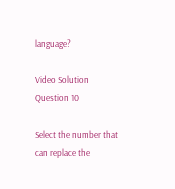language?

Video Solution
Question 10

Select the number that can replace the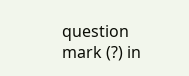question mark (?) in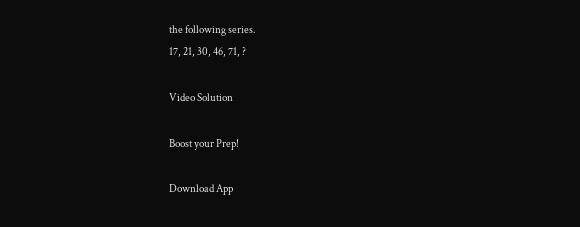the following series.
17, 21, 30, 46, 71, ?

Video Solution

Boost your Prep!

Download App